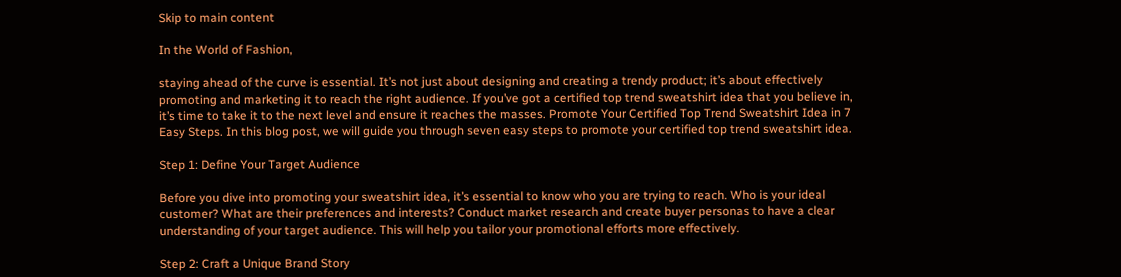Skip to main content

In the World of Fashion,

staying ahead of the curve is essential. It’s not just about designing and creating a trendy product; it’s about effectively promoting and marketing it to reach the right audience. If you’ve got a certified top trend sweatshirt idea that you believe in, it’s time to take it to the next level and ensure it reaches the masses. Promote Your Certified Top Trend Sweatshirt Idea in 7 Easy Steps. In this blog post, we will guide you through seven easy steps to promote your certified top trend sweatshirt idea.

Step 1: Define Your Target Audience

Before you dive into promoting your sweatshirt idea, it’s essential to know who you are trying to reach. Who is your ideal customer? What are their preferences and interests? Conduct market research and create buyer personas to have a clear understanding of your target audience. This will help you tailor your promotional efforts more effectively.

Step 2: Craft a Unique Brand Story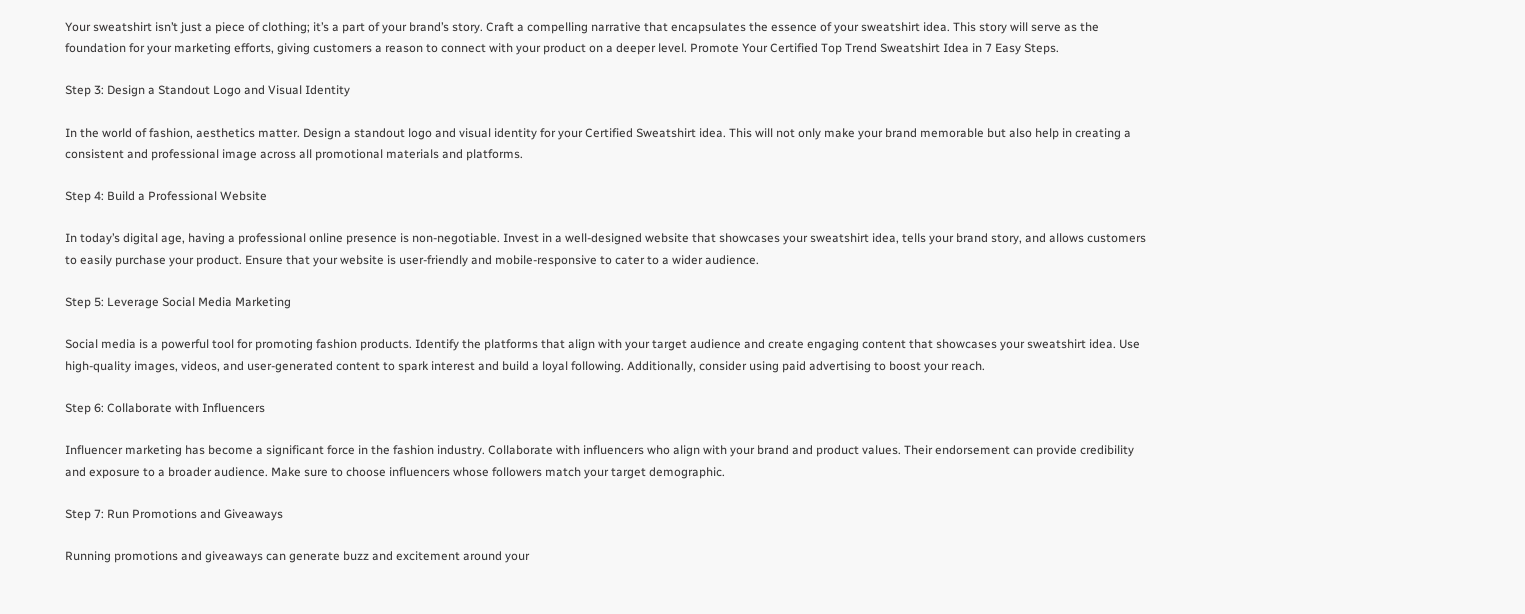Your sweatshirt isn’t just a piece of clothing; it’s a part of your brand’s story. Craft a compelling narrative that encapsulates the essence of your sweatshirt idea. This story will serve as the foundation for your marketing efforts, giving customers a reason to connect with your product on a deeper level. Promote Your Certified Top Trend Sweatshirt Idea in 7 Easy Steps.

Step 3: Design a Standout Logo and Visual Identity

In the world of fashion, aesthetics matter. Design a standout logo and visual identity for your Certified Sweatshirt idea. This will not only make your brand memorable but also help in creating a consistent and professional image across all promotional materials and platforms.

Step 4: Build a Professional Website

In today’s digital age, having a professional online presence is non-negotiable. Invest in a well-designed website that showcases your sweatshirt idea, tells your brand story, and allows customers to easily purchase your product. Ensure that your website is user-friendly and mobile-responsive to cater to a wider audience.

Step 5: Leverage Social Media Marketing

Social media is a powerful tool for promoting fashion products. Identify the platforms that align with your target audience and create engaging content that showcases your sweatshirt idea. Use high-quality images, videos, and user-generated content to spark interest and build a loyal following. Additionally, consider using paid advertising to boost your reach.

Step 6: Collaborate with Influencers

Influencer marketing has become a significant force in the fashion industry. Collaborate with influencers who align with your brand and product values. Their endorsement can provide credibility and exposure to a broader audience. Make sure to choose influencers whose followers match your target demographic.

Step 7: Run Promotions and Giveaways

Running promotions and giveaways can generate buzz and excitement around your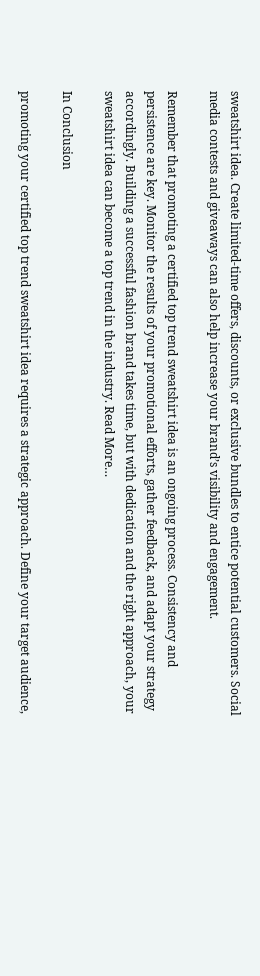sweatshirt idea. Create limited-time offers, discounts, or exclusive bundles to entice potential customers. Social media contests and giveaways can also help increase your brand’s visibility and engagement.

Remember that promoting a certified top trend sweatshirt idea is an ongoing process. Consistency and persistence are key. Monitor the results of your promotional efforts, gather feedback, and adapt your strategy accordingly. Building a successful fashion brand takes time, but with dedication and the right approach, your sweatshirt idea can become a top trend in the industry. Read More…

In Conclusion

promoting your certified top trend sweatshirt idea requires a strategic approach. Define your target audience,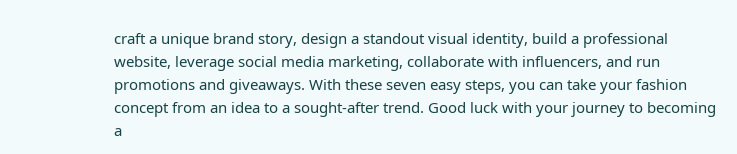craft a unique brand story, design a standout visual identity, build a professional website, leverage social media marketing, collaborate with influencers, and run promotions and giveaways. With these seven easy steps, you can take your fashion concept from an idea to a sought-after trend. Good luck with your journey to becoming a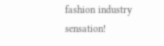fashion industry sensation!